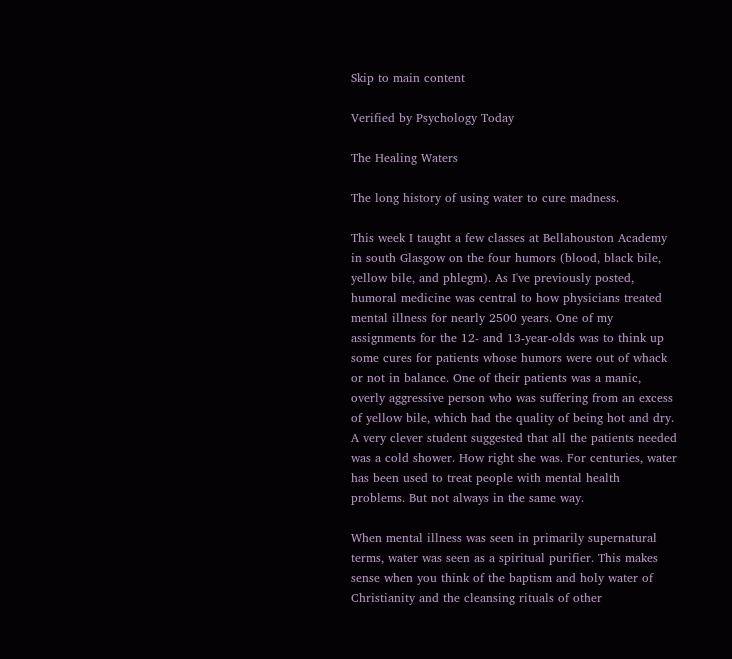Skip to main content

Verified by Psychology Today

The Healing Waters

The long history of using water to cure madness.

This week I taught a few classes at Bellahouston Academy in south Glasgow on the four humors (blood, black bile, yellow bile, and phlegm). As I've previously posted, humoral medicine was central to how physicians treated mental illness for nearly 2500 years. One of my assignments for the 12- and 13-year-olds was to think up some cures for patients whose humors were out of whack or not in balance. One of their patients was a manic, overly aggressive person who was suffering from an excess of yellow bile, which had the quality of being hot and dry. A very clever student suggested that all the patients needed was a cold shower. How right she was. For centuries, water has been used to treat people with mental health problems. But not always in the same way.

When mental illness was seen in primarily supernatural terms, water was seen as a spiritual purifier. This makes sense when you think of the baptism and holy water of Christianity and the cleansing rituals of other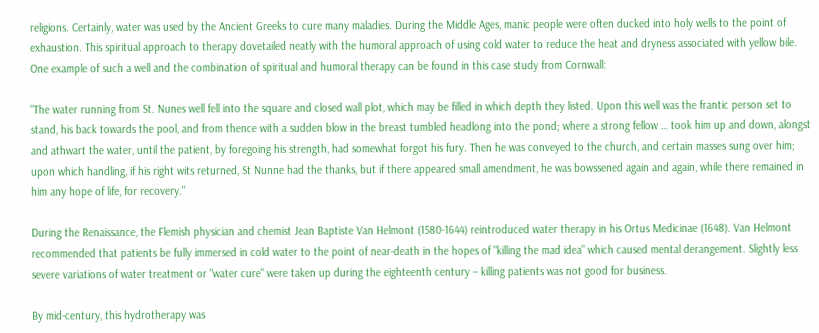religions. Certainly, water was used by the Ancient Greeks to cure many maladies. During the Middle Ages, manic people were often ducked into holy wells to the point of exhaustion. This spiritual approach to therapy dovetailed neatly with the humoral approach of using cold water to reduce the heat and dryness associated with yellow bile. One example of such a well and the combination of spiritual and humoral therapy can be found in this case study from Cornwall:

"The water running from St. Nunes well fell into the square and closed wall plot, which may be filled in which depth they listed. Upon this well was the frantic person set to stand, his back towards the pool, and from thence with a sudden blow in the breast tumbled headlong into the pond; where a strong fellow … took him up and down, alongst and athwart the water, until the patient, by foregoing his strength, had somewhat forgot his fury. Then he was conveyed to the church, and certain masses sung over him; upon which handling, if his right wits returned, St Nunne had the thanks, but if there appeared small amendment, he was bowssened again and again, while there remained in him any hope of life, for recovery."

During the Renaissance, the Flemish physician and chemist Jean Baptiste Van Helmont (1580-1644) reintroduced water therapy in his Ortus Medicinae (1648). Van Helmont recommended that patients be fully immersed in cold water to the point of near-death in the hopes of "killing the mad idea" which caused mental derangement. Slightly less severe variations of water treatment or "water cure" were taken up during the eighteenth century – killing patients was not good for business.

By mid-century, this hydrotherapy was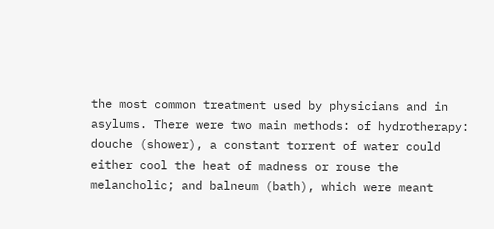the most common treatment used by physicians and in asylums. There were two main methods: of hydrotherapy: douche (shower), a constant torrent of water could either cool the heat of madness or rouse the melancholic; and balneum (bath), which were meant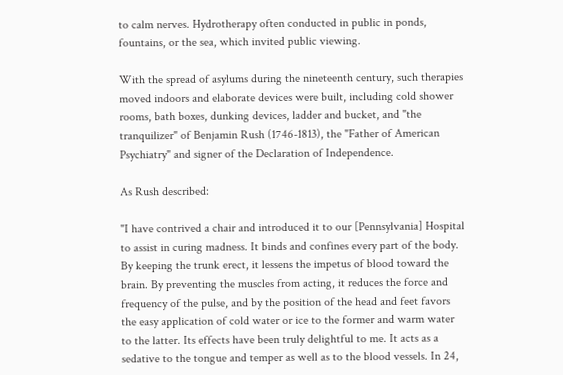to calm nerves. Hydrotherapy often conducted in public in ponds, fountains, or the sea, which invited public viewing.

With the spread of asylums during the nineteenth century, such therapies moved indoors and elaborate devices were built, including cold shower rooms, bath boxes, dunking devices, ladder and bucket, and "the tranquilizer" of Benjamin Rush (1746-1813), the "Father of American Psychiatry" and signer of the Declaration of Independence.

As Rush described:

"I have contrived a chair and introduced it to our [Pennsylvania] Hospital to assist in curing madness. It binds and confines every part of the body. By keeping the trunk erect, it lessens the impetus of blood toward the brain. By preventing the muscles from acting, it reduces the force and frequency of the pulse, and by the position of the head and feet favors the easy application of cold water or ice to the former and warm water to the latter. Its effects have been truly delightful to me. It acts as a sedative to the tongue and temper as well as to the blood vessels. In 24,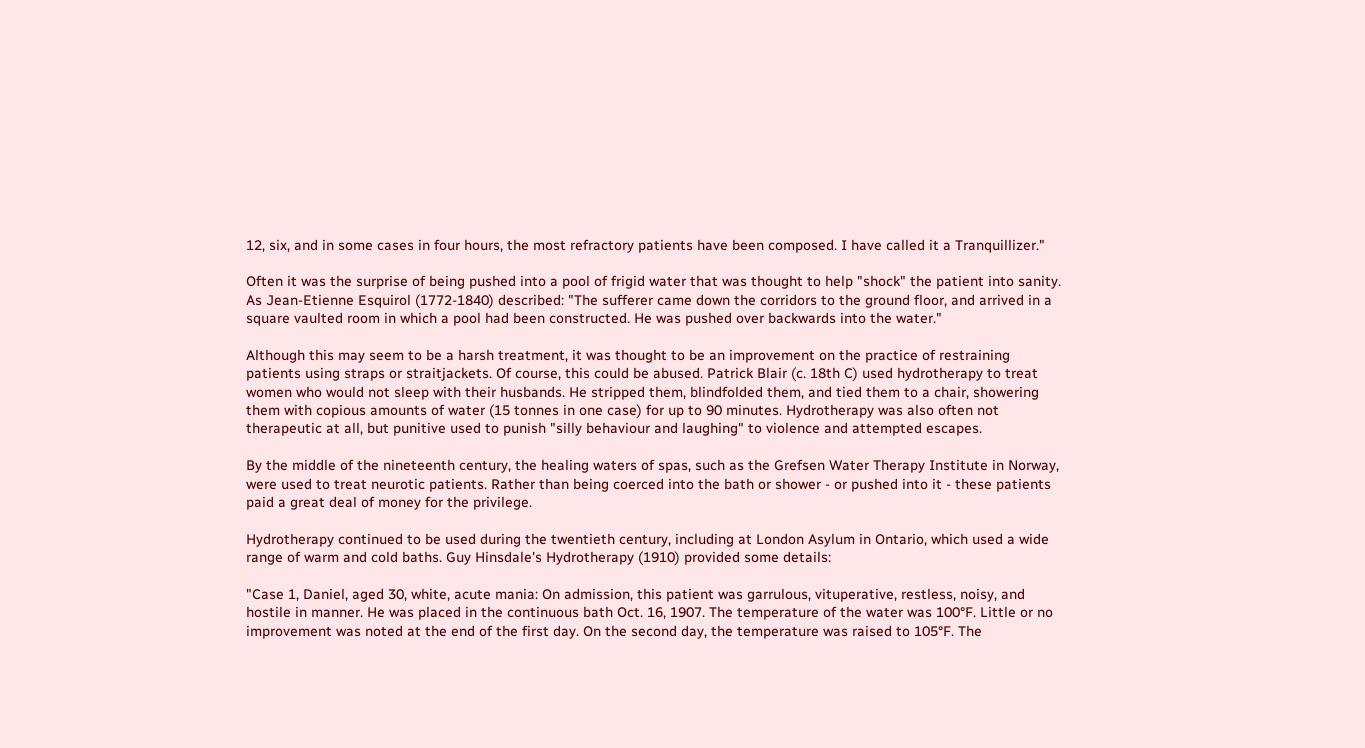12, six, and in some cases in four hours, the most refractory patients have been composed. I have called it a Tranquillizer."

Often it was the surprise of being pushed into a pool of frigid water that was thought to help "shock" the patient into sanity. As Jean-Etienne Esquirol (1772-1840) described: "The sufferer came down the corridors to the ground floor, and arrived in a square vaulted room in which a pool had been constructed. He was pushed over backwards into the water."

Although this may seem to be a harsh treatment, it was thought to be an improvement on the practice of restraining patients using straps or straitjackets. Of course, this could be abused. Patrick Blair (c. 18th C) used hydrotherapy to treat women who would not sleep with their husbands. He stripped them, blindfolded them, and tied them to a chair, showering them with copious amounts of water (15 tonnes in one case) for up to 90 minutes. Hydrotherapy was also often not therapeutic at all, but punitive used to punish "silly behaviour and laughing" to violence and attempted escapes.

By the middle of the nineteenth century, the healing waters of spas, such as the Grefsen Water Therapy Institute in Norway, were used to treat neurotic patients. Rather than being coerced into the bath or shower - or pushed into it - these patients paid a great deal of money for the privilege.

Hydrotherapy continued to be used during the twentieth century, including at London Asylum in Ontario, which used a wide range of warm and cold baths. Guy Hinsdale's Hydrotherapy (1910) provided some details:

"Case 1, Daniel, aged 30, white, acute mania: On admission, this patient was garrulous, vituperative, restless, noisy, and hostile in manner. He was placed in the continuous bath Oct. 16, 1907. The temperature of the water was 100°F. Little or no improvement was noted at the end of the first day. On the second day, the temperature was raised to 105°F. The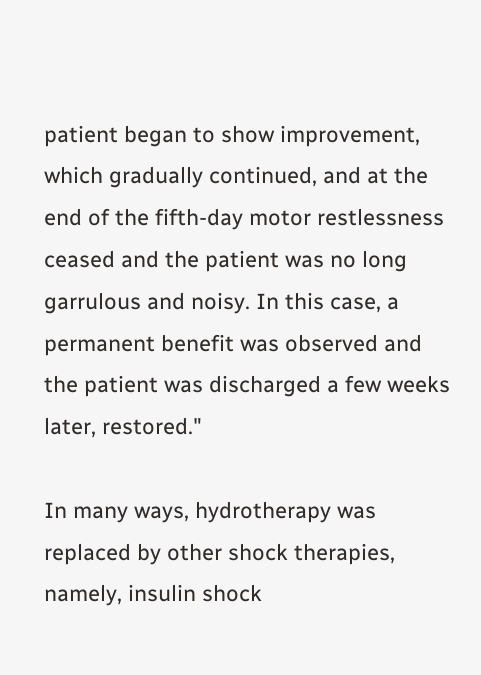patient began to show improvement, which gradually continued, and at the end of the fifth-day motor restlessness ceased and the patient was no long garrulous and noisy. In this case, a permanent benefit was observed and the patient was discharged a few weeks later, restored."

In many ways, hydrotherapy was replaced by other shock therapies, namely, insulin shock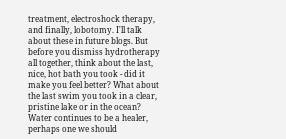treatment, electroshock therapy, and finally, lobotomy. I'll talk about these in future blogs. But before you dismiss hydrotherapy all together, think about the last, nice, hot bath you took - did it make you feel better? What about the last swim you took in a clear, pristine lake or in the ocean? Water continues to be a healer, perhaps one we should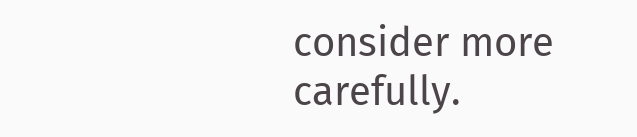consider more carefully.